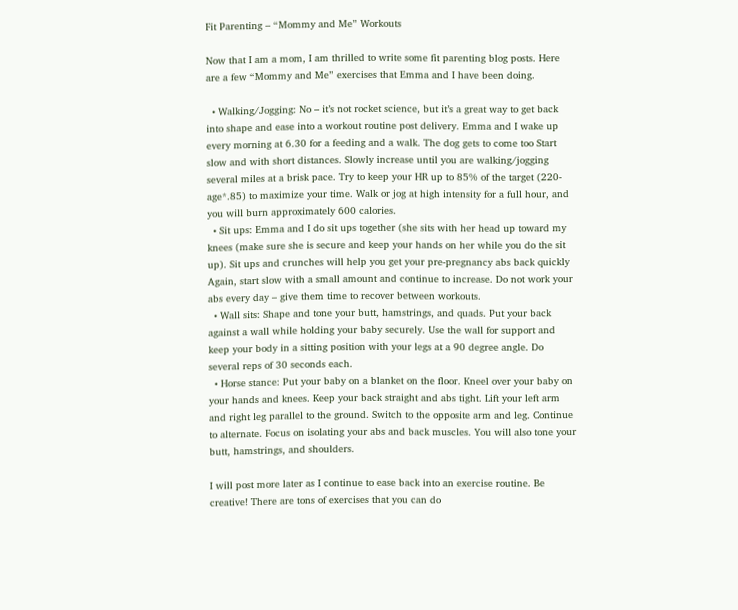Fit Parenting – “Mommy and Me” Workouts

Now that I am a mom, I am thrilled to write some fit parenting blog posts. Here are a few “Mommy and Me” exercises that Emma and I have been doing.

  • Walking/Jogging: No – it’s not rocket science, but it’s a great way to get back into shape and ease into a workout routine post delivery. Emma and I wake up every morning at 6.30 for a feeding and a walk. The dog gets to come too Start slow and with short distances. Slowly increase until you are walking/jogging several miles at a brisk pace. Try to keep your HR up to 85% of the target (220-age*.85) to maximize your time. Walk or jog at high intensity for a full hour, and you will burn approximately 600 calories.
  • Sit ups: Emma and I do sit ups together (she sits with her head up toward my knees (make sure she is secure and keep your hands on her while you do the sit up). Sit ups and crunches will help you get your pre-pregnancy abs back quickly Again, start slow with a small amount and continue to increase. Do not work your abs every day – give them time to recover between workouts.
  • Wall sits: Shape and tone your butt, hamstrings, and quads. Put your back against a wall while holding your baby securely. Use the wall for support and keep your body in a sitting position with your legs at a 90 degree angle. Do several reps of 30 seconds each.
  • Horse stance: Put your baby on a blanket on the floor. Kneel over your baby on your hands and knees. Keep your back straight and abs tight. Lift your left arm and right leg parallel to the ground. Switch to the opposite arm and leg. Continue to alternate. Focus on isolating your abs and back muscles. You will also tone your butt, hamstrings, and shoulders.

I will post more later as I continue to ease back into an exercise routine. Be creative! There are tons of exercises that you can do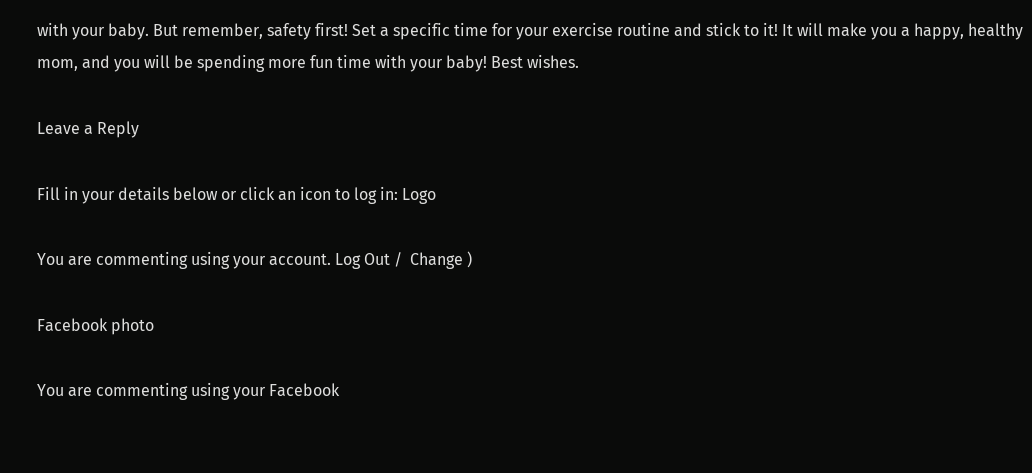with your baby. But remember, safety first! Set a specific time for your exercise routine and stick to it! It will make you a happy, healthy mom, and you will be spending more fun time with your baby! Best wishes.

Leave a Reply

Fill in your details below or click an icon to log in: Logo

You are commenting using your account. Log Out /  Change )

Facebook photo

You are commenting using your Facebook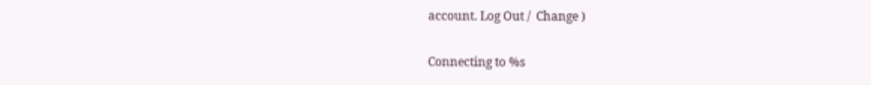account. Log Out /  Change )

Connecting to %s